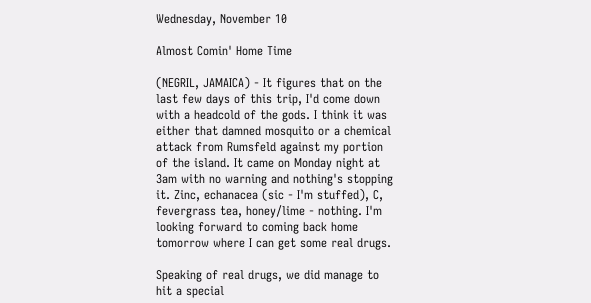Wednesday, November 10

Almost Comin' Home Time

(NEGRIL, JAMAICA) - It figures that on the last few days of this trip, I'd come down with a headcold of the gods. I think it was either that damned mosquito or a chemical attack from Rumsfeld against my portion of the island. It came on Monday night at 3am with no warning and nothing's stopping it. Zinc, echanacea (sic - I'm stuffed), C, fevergrass tea, honey/lime - nothing. I'm looking forward to coming back home tomorrow where I can get some real drugs.

Speaking of real drugs, we did manage to hit a special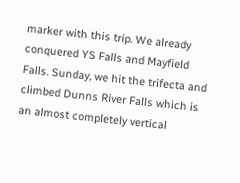marker with this trip. We already conquered YS Falls and Mayfield Falls. Sunday, we hit the trifecta and climbed Dunns River Falls which is an almost completely vertical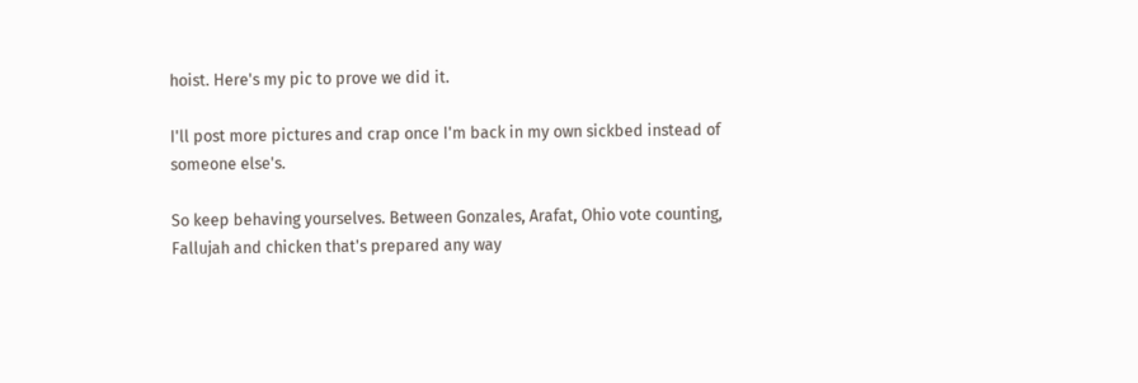hoist. Here's my pic to prove we did it.

I'll post more pictures and crap once I'm back in my own sickbed instead of someone else's.

So keep behaving yourselves. Between Gonzales, Arafat, Ohio vote counting, Fallujah and chicken that's prepared any way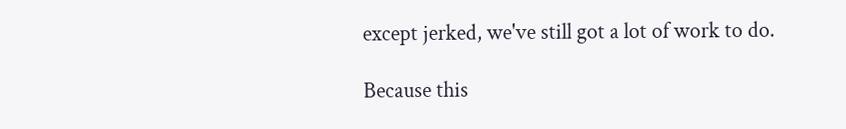except jerked, we've still got a lot of work to do.

Because this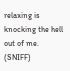relaxing is knocking the hell out of me. (SNIFF)